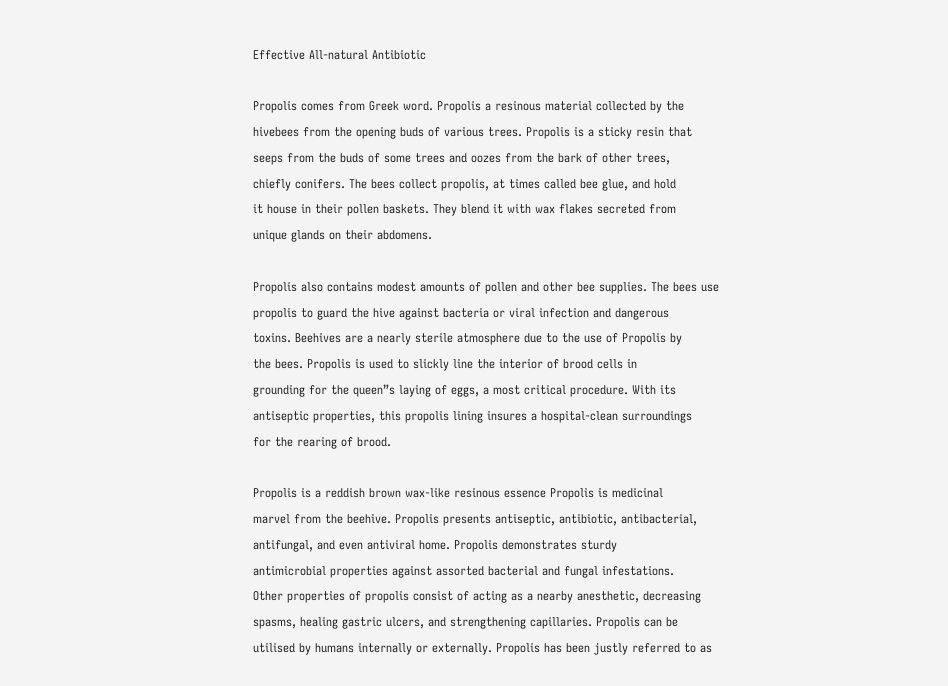Effective All-natural Antibiotic

Propolis comes from Greek word. Propolis a resinous material collected by the
hivebees from the opening buds of various trees. Propolis is a sticky resin that
seeps from the buds of some trees and oozes from the bark of other trees,
chiefly conifers. The bees collect propolis, at times called bee glue, and hold
it house in their pollen baskets. They blend it with wax flakes secreted from
unique glands on their abdomens.

Propolis also contains modest amounts of pollen and other bee supplies. The bees use propolis to guard the hive against bacteria or viral infection and dangerous
toxins. Beehives are a nearly sterile atmosphere due to the use of Propolis by
the bees. Propolis is used to slickly line the interior of brood cells in
grounding for the queen”s laying of eggs, a most critical procedure. With its
antiseptic properties, this propolis lining insures a hospital-clean surroundings
for the rearing of brood.

Propolis is a reddish brown wax-like resinous essence Propolis is medicinal
marvel from the beehive. Propolis presents antiseptic, antibiotic, antibacterial,
antifungal, and even antiviral home. Propolis demonstrates sturdy
antimicrobial properties against assorted bacterial and fungal infestations.
Other properties of propolis consist of acting as a nearby anesthetic, decreasing
spasms, healing gastric ulcers, and strengthening capillaries. Propolis can be
utilised by humans internally or externally. Propolis has been justly referred to as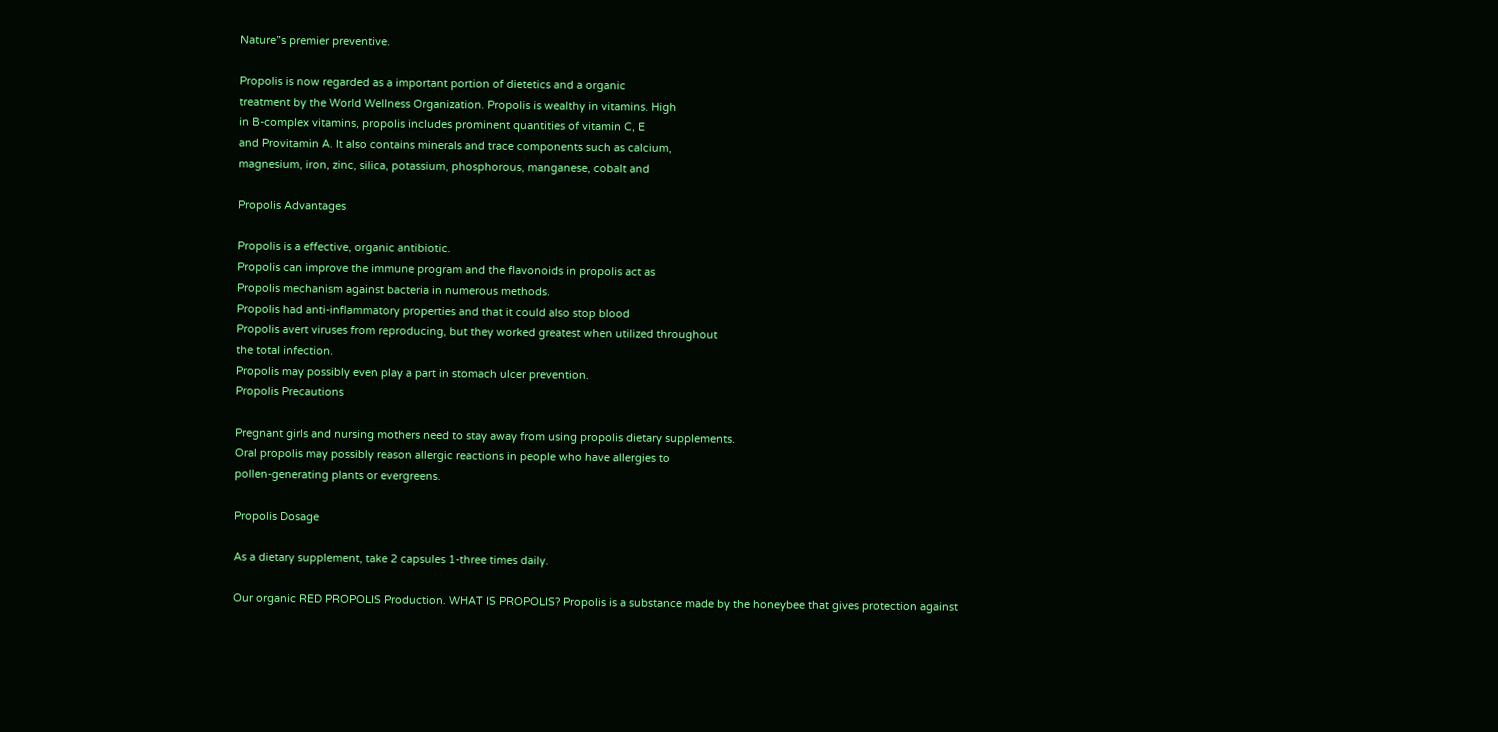Nature”s premier preventive.

Propolis is now regarded as a important portion of dietetics and a organic
treatment by the World Wellness Organization. Propolis is wealthy in vitamins. High
in B-complex vitamins, propolis includes prominent quantities of vitamin C, E
and Provitamin A. It also contains minerals and trace components such as calcium,
magnesium, iron, zinc, silica, potassium, phosphorous, manganese, cobalt and

Propolis Advantages

Propolis is a effective, organic antibiotic.
Propolis can improve the immune program and the flavonoids in propolis act as
Propolis mechanism against bacteria in numerous methods.
Propolis had anti-inflammatory properties and that it could also stop blood
Propolis avert viruses from reproducing, but they worked greatest when utilized throughout
the total infection.
Propolis may possibly even play a part in stomach ulcer prevention.
Propolis Precautions

Pregnant girls and nursing mothers need to stay away from using propolis dietary supplements.
Oral propolis may possibly reason allergic reactions in people who have allergies to
pollen-generating plants or evergreens.

Propolis Dosage

As a dietary supplement, take 2 capsules 1-three times daily.

Our organic RED PROPOLIS Production. WHAT IS PROPOLIS? Propolis is a substance made by the honeybee that gives protection against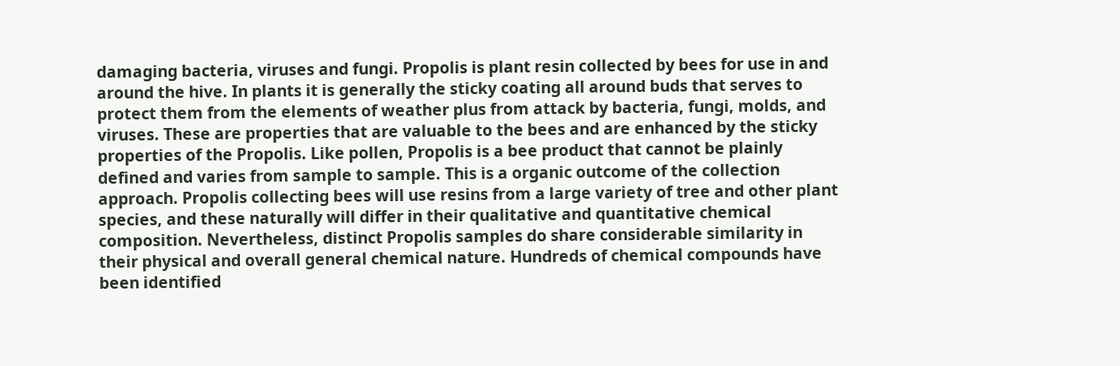damaging bacteria, viruses and fungi. Propolis is plant resin collected by bees for use in and around the hive. In plants it is generally the sticky coating all around buds that serves to protect them from the elements of weather plus from attack by bacteria, fungi, molds, and viruses. These are properties that are valuable to the bees and are enhanced by the sticky properties of the Propolis. Like pollen, Propolis is a bee product that cannot be plainly defined and varies from sample to sample. This is a organic outcome of the collection approach. Propolis collecting bees will use resins from a large variety of tree and other plant species, and these naturally will differ in their qualitative and quantitative chemical composition. Nevertheless, distinct Propolis samples do share considerable similarity in their physical and overall general chemical nature. Hundreds of chemical compounds have been identified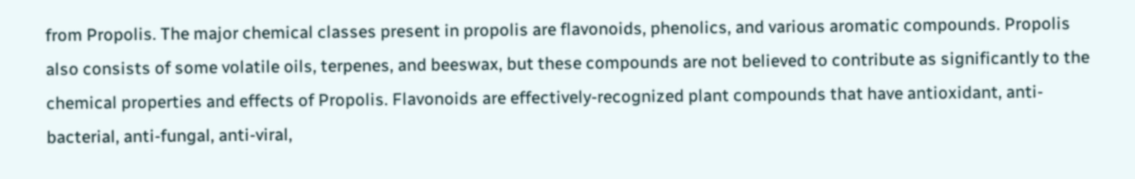from Propolis. The major chemical classes present in propolis are flavonoids, phenolics, and various aromatic compounds. Propolis also consists of some volatile oils, terpenes, and beeswax, but these compounds are not believed to contribute as significantly to the chemical properties and effects of Propolis. Flavonoids are effectively-recognized plant compounds that have antioxidant, anti-bacterial, anti-fungal, anti-viral,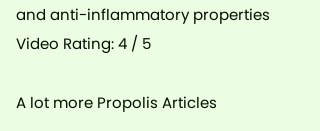and anti-inflammatory properties
Video Rating: 4 / 5

A lot more Propolis Articles